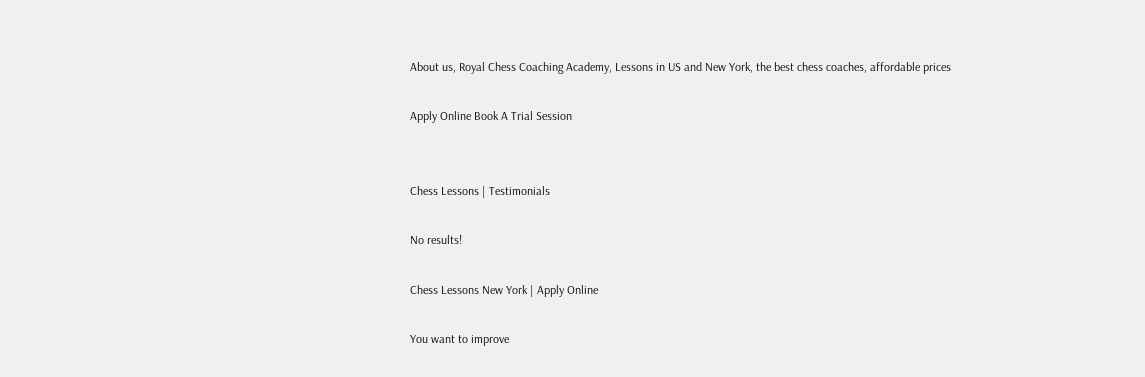About us, Royal Chess Coaching Academy, Lessons in US and New York, the best chess coaches, affordable prices

Apply Online Book A Trial Session


Chess Lessons | Testimonials

No results!

Chess Lessons New York | Apply Online

You want to improve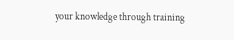your knowledge through training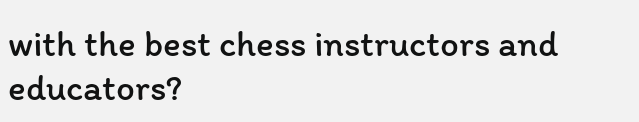with the best chess instructors and educators?